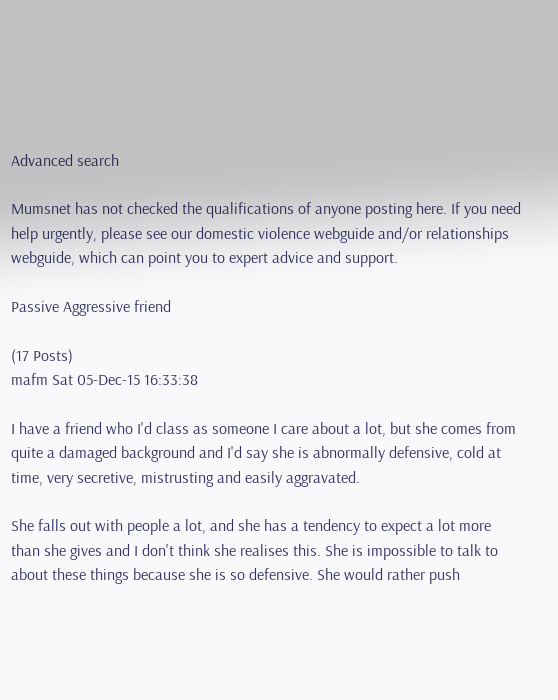Advanced search

Mumsnet has not checked the qualifications of anyone posting here. If you need help urgently, please see our domestic violence webguide and/or relationships webguide, which can point you to expert advice and support.

Passive Aggressive friend

(17 Posts)
mafm Sat 05-Dec-15 16:33:38

I have a friend who I'd class as someone I care about a lot, but she comes from quite a damaged background and I'd say she is abnormally defensive, cold at time, very secretive, mistrusting and easily aggravated.

She falls out with people a lot, and she has a tendency to expect a lot more than she gives and I don't think she realises this. She is impossible to talk to about these things because she is so defensive. She would rather push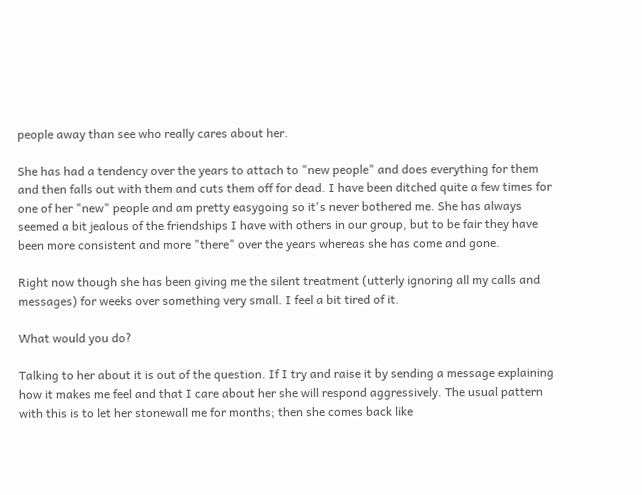people away than see who really cares about her.

She has had a tendency over the years to attach to "new people" and does everything for them and then falls out with them and cuts them off for dead. I have been ditched quite a few times for one of her "new" people and am pretty easygoing so it's never bothered me. She has always seemed a bit jealous of the friendships I have with others in our group, but to be fair they have been more consistent and more "there" over the years whereas she has come and gone.

Right now though she has been giving me the silent treatment (utterly ignoring all my calls and messages) for weeks over something very small. I feel a bit tired of it.

What would you do?

Talking to her about it is out of the question. If I try and raise it by sending a message explaining how it makes me feel and that I care about her she will respond aggressively. The usual pattern with this is to let her stonewall me for months; then she comes back like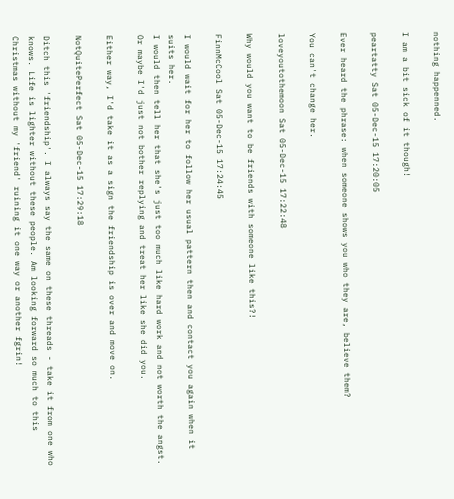nothing happenned.

I am a bit sick of it though!

peartatty Sat 05-Dec-15 17:20:05

Ever heard the phrase: when someone shows you who they are, believe them?

You can't change her.

loveyoutothemoon Sat 05-Dec-15 17:22:48

Why would you want to be friends with someone like this?!

FinnMcCool Sat 05-Dec-15 17:24:45

I would wait for her to follow her usual pattern then and contact you again when it suits her.
I would then tell her that she's just too much like hard work and not worth the angst. Or maybe I'd just not bother replying and treat her like she did you.

Either way, I'd take it as a sign the friendship is over and move on.

NotQuitePerfect Sat 05-Dec-15 17:29:18

Ditch this 'friendship'. I always say the same on these threads - take it from one who knows. Life is lighter without these people. Am looking forward so much to this Christmas without my 'friend' ruining it one way or another fgrin!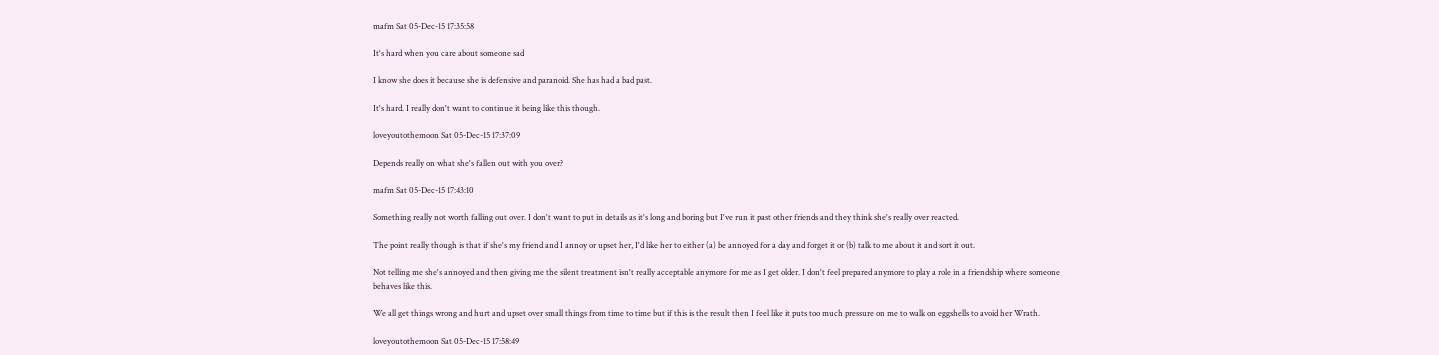mafm Sat 05-Dec-15 17:35:58

It's hard when you care about someone sad

I know she does it because she is defensive and paranoid. She has had a bad past.

It's hard. I really don't want to continue it being like this though.

loveyoutothemoon Sat 05-Dec-15 17:37:09

Depends really on what she's fallen out with you over?

mafm Sat 05-Dec-15 17:43:10

Something really not worth falling out over. I don't want to put in details as it's long and boring but I've run it past other friends and they think she's really over reacted.

The point really though is that if she's my friend and I annoy or upset her, I'd like her to either (a) be annoyed for a day and forget it or (b) talk to me about it and sort it out.

Not telling me she's annoyed and then giving me the silent treatment isn't really acceptable anymore for me as I get older. I don't feel prepared anymore to play a role in a friendship where someone behaves like this.

We all get things wrong and hurt and upset over small things from time to time but if this is the result then I feel like it puts too much pressure on me to walk on eggshells to avoid her Wrath.

loveyoutothemoon Sat 05-Dec-15 17:58:49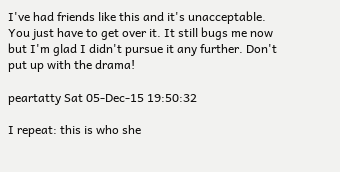I've had friends like this and it's unacceptable. You just have to get over it. It still bugs me now but I'm glad I didn't pursue it any further. Don't put up with the drama!

peartatty Sat 05-Dec-15 19:50:32

I repeat: this is who she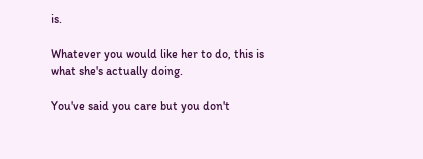is.

Whatever you would like her to do, this is what she's actually doing.

You've said you care but you don't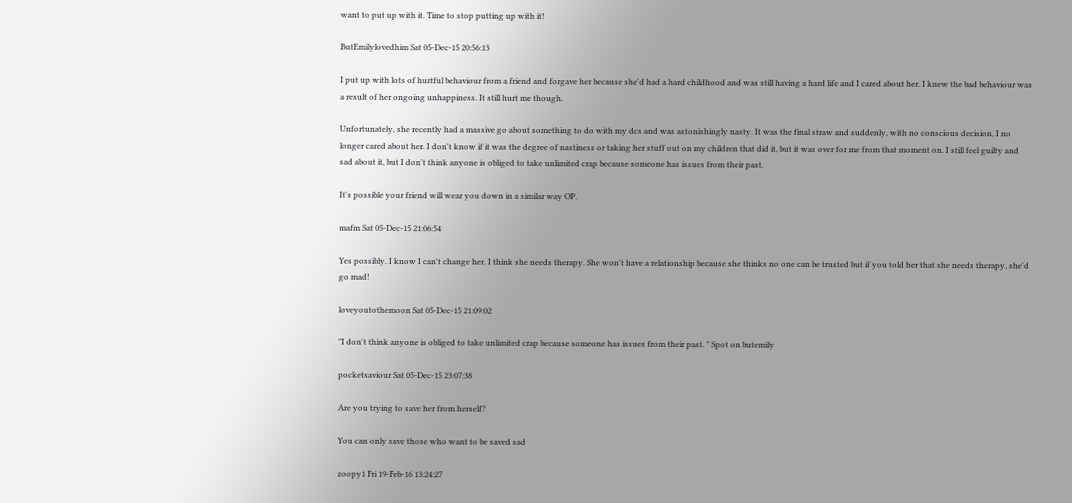want to put up with it. Time to stop putting up with it!

ButEmilylovedhim Sat 05-Dec-15 20:56:13

I put up with lots of hurtful behaviour from a friend and forgave her because she'd had a hard childhood and was still having a hard life and I cared about her. I knew the bad behaviour was a result of her ongoing unhappiness. It still hurt me though.

Unfortunately, she recently had a massive go about something to do with my dcs and was astonishingly nasty. It was the final straw and suddenly, with no conscious decision, I no longer cared about her. I don't know if it was the degree of nastiness or taking her stuff out on my children that did it, but it was over for me from that moment on. I still feel guilty and sad about it, but I don't think anyone is obliged to take unlimited crap because someone has issues from their past.

It's possible your friend will wear you down in a similar way OP.

mafm Sat 05-Dec-15 21:06:54

Yes possibly. I know I can't change her. I think she needs therapy. She won't have a relationship because she thinks no one can be trusted but if you told her that she needs therapy, she'd go mad!

loveyoutothemoon Sat 05-Dec-15 21:09:02

"I don't think anyone is obliged to take unlimited crap because someone has issues from their past. " Spot on butemily

pocketsaviour Sat 05-Dec-15 23:07:38

Are you trying to save her from herself?

You can only save those who want to be saved sad

zoopy1 Fri 19-Feb-16 13:24:27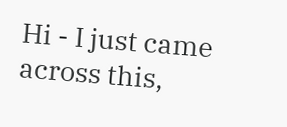Hi - I just came across this,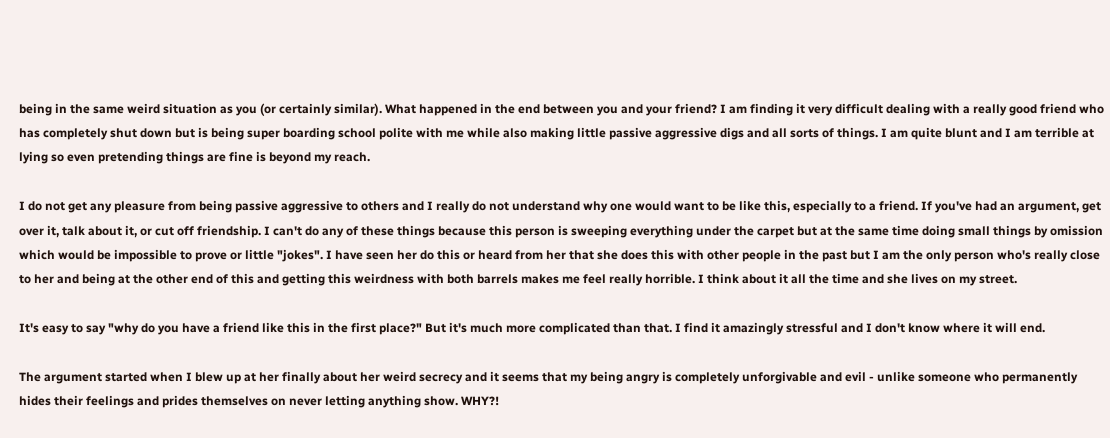being in the same weird situation as you (or certainly similar). What happened in the end between you and your friend? I am finding it very difficult dealing with a really good friend who has completely shut down but is being super boarding school polite with me while also making little passive aggressive digs and all sorts of things. I am quite blunt and I am terrible at lying so even pretending things are fine is beyond my reach.

I do not get any pleasure from being passive aggressive to others and I really do not understand why one would want to be like this, especially to a friend. If you've had an argument, get over it, talk about it, or cut off friendship. I can't do any of these things because this person is sweeping everything under the carpet but at the same time doing small things by omission which would be impossible to prove or little "jokes". I have seen her do this or heard from her that she does this with other people in the past but I am the only person who's really close to her and being at the other end of this and getting this weirdness with both barrels makes me feel really horrible. I think about it all the time and she lives on my street.

It's easy to say "why do you have a friend like this in the first place?" But it's much more complicated than that. I find it amazingly stressful and I don't know where it will end.

The argument started when I blew up at her finally about her weird secrecy and it seems that my being angry is completely unforgivable and evil - unlike someone who permanently hides their feelings and prides themselves on never letting anything show. WHY?!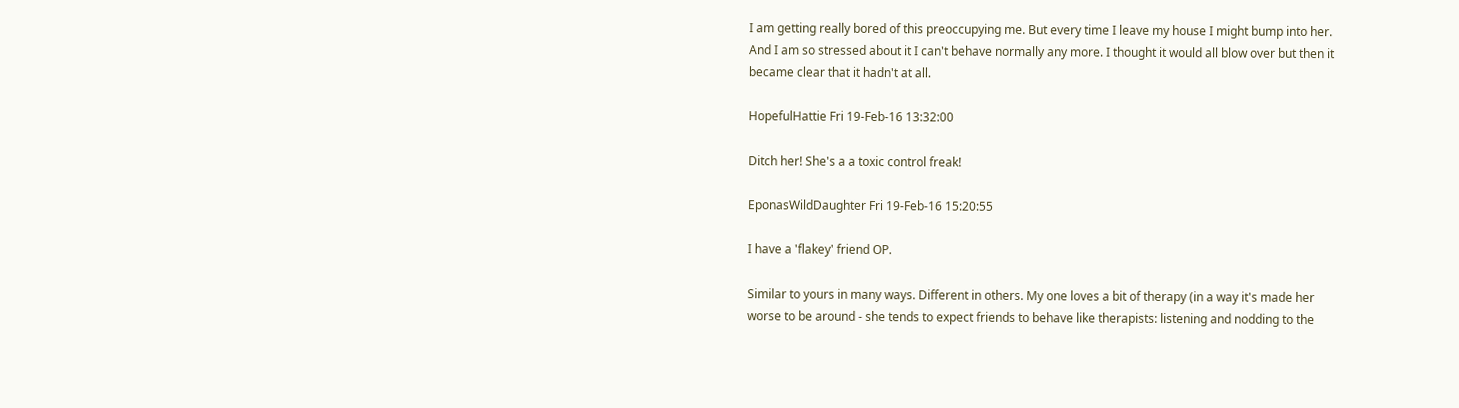I am getting really bored of this preoccupying me. But every time I leave my house I might bump into her. And I am so stressed about it I can't behave normally any more. I thought it would all blow over but then it became clear that it hadn't at all.

HopefulHattie Fri 19-Feb-16 13:32:00

Ditch her! She's a a toxic control freak!

EponasWildDaughter Fri 19-Feb-16 15:20:55

I have a 'flakey' friend OP.

Similar to yours in many ways. Different in others. My one loves a bit of therapy (in a way it's made her worse to be around - she tends to expect friends to behave like therapists: listening and nodding to the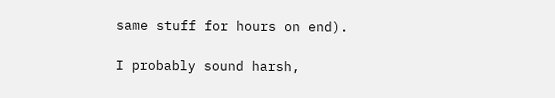same stuff for hours on end).

I probably sound harsh,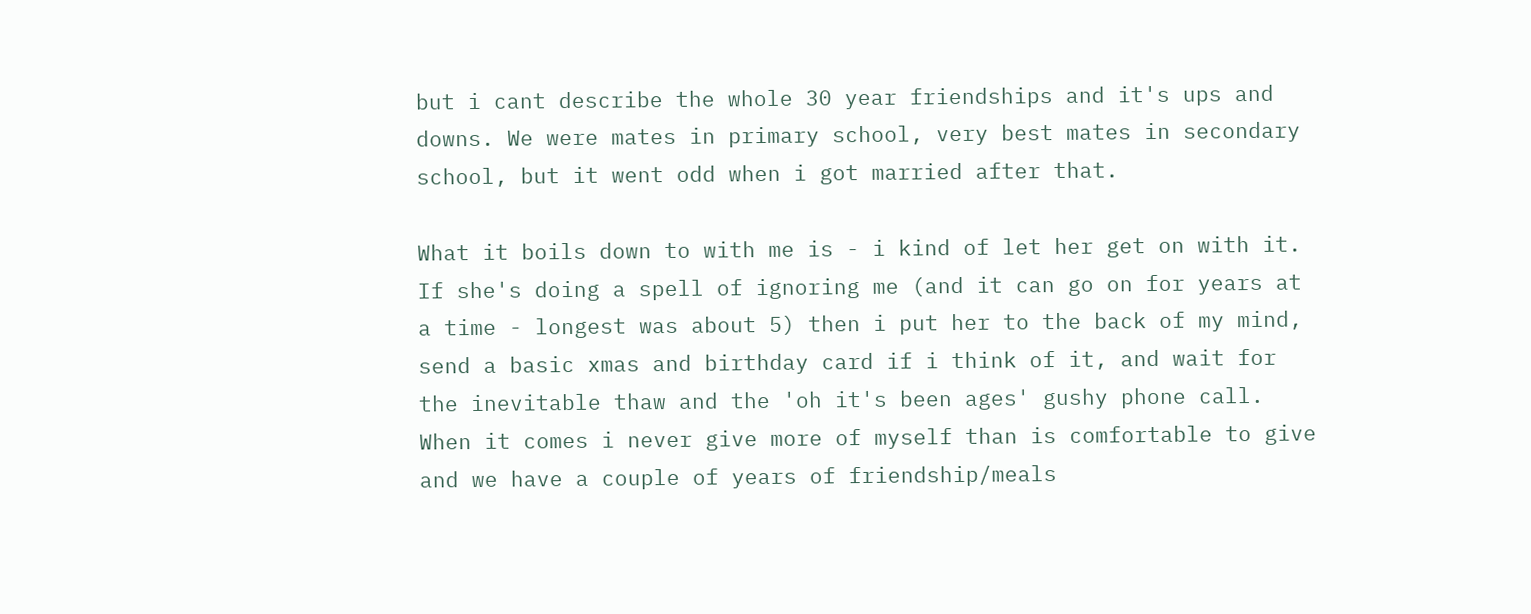but i cant describe the whole 30 year friendships and it's ups and downs. We were mates in primary school, very best mates in secondary school, but it went odd when i got married after that.

What it boils down to with me is - i kind of let her get on with it. If she's doing a spell of ignoring me (and it can go on for years at a time - longest was about 5) then i put her to the back of my mind, send a basic xmas and birthday card if i think of it, and wait for the inevitable thaw and the 'oh it's been ages' gushy phone call. When it comes i never give more of myself than is comfortable to give and we have a couple of years of friendship/meals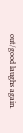out/good laughs again.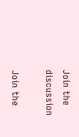Join the discussion

Join the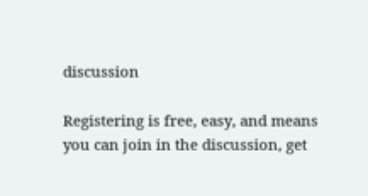discussion

Registering is free, easy, and means you can join in the discussion, get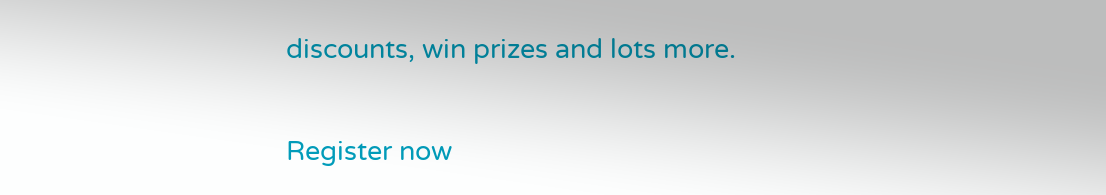discounts, win prizes and lots more.

Register now